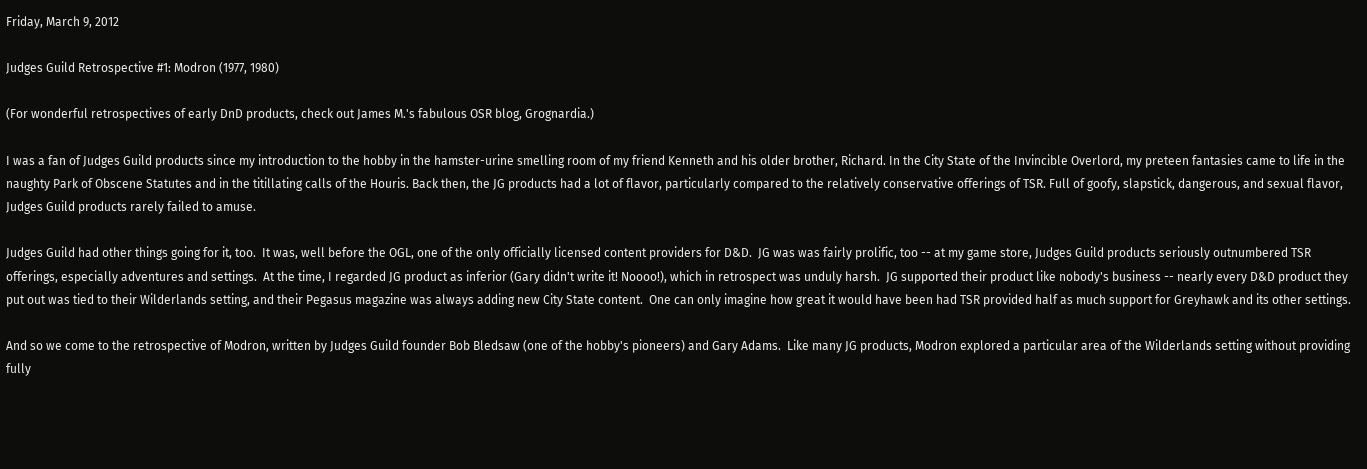Friday, March 9, 2012

Judges Guild Retrospective #1: Modron (1977, 1980)

(For wonderful retrospectives of early DnD products, check out James M.'s fabulous OSR blog, Grognardia.)

I was a fan of Judges Guild products since my introduction to the hobby in the hamster-urine smelling room of my friend Kenneth and his older brother, Richard. In the City State of the Invincible Overlord, my preteen fantasies came to life in the naughty Park of Obscene Statutes and in the titillating calls of the Houris. Back then, the JG products had a lot of flavor, particularly compared to the relatively conservative offerings of TSR. Full of goofy, slapstick, dangerous, and sexual flavor, Judges Guild products rarely failed to amuse.

Judges Guild had other things going for it, too.  It was, well before the OGL, one of the only officially licensed content providers for D&D.  JG was was fairly prolific, too -- at my game store, Judges Guild products seriously outnumbered TSR offerings, especially adventures and settings.  At the time, I regarded JG product as inferior (Gary didn't write it! Noooo!), which in retrospect was unduly harsh.  JG supported their product like nobody's business -- nearly every D&D product they put out was tied to their Wilderlands setting, and their Pegasus magazine was always adding new City State content.  One can only imagine how great it would have been had TSR provided half as much support for Greyhawk and its other settings.

And so we come to the retrospective of Modron, written by Judges Guild founder Bob Bledsaw (one of the hobby's pioneers) and Gary Adams.  Like many JG products, Modron explored a particular area of the Wilderlands setting without providing fully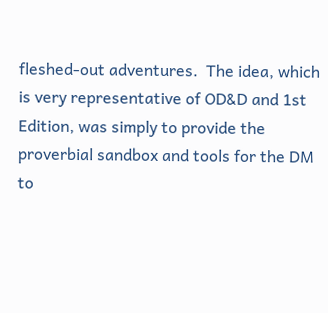fleshed-out adventures.  The idea, which is very representative of OD&D and 1st Edition, was simply to provide the proverbial sandbox and tools for the DM to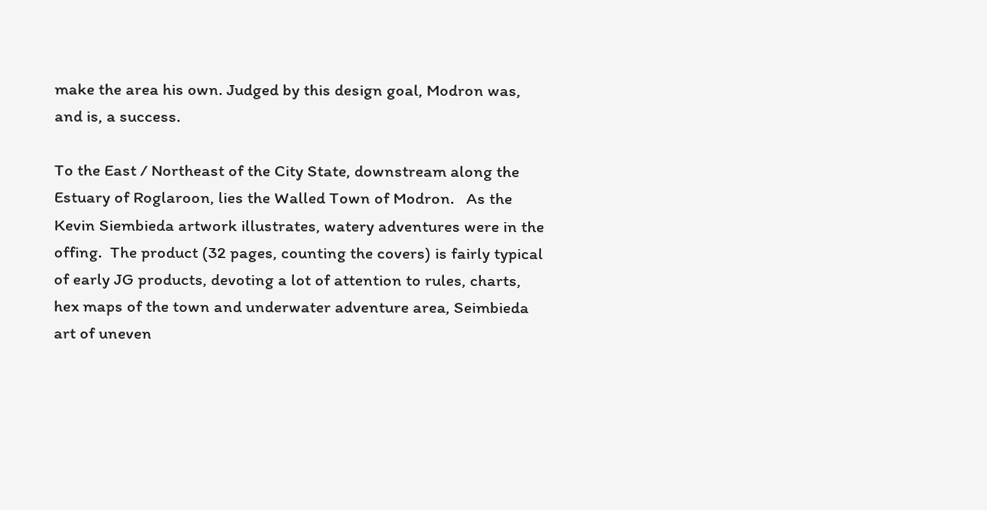make the area his own. Judged by this design goal, Modron was, and is, a success.

To the East / Northeast of the City State, downstream along the Estuary of Roglaroon, lies the Walled Town of Modron.   As the Kevin Siembieda artwork illustrates, watery adventures were in the offing.  The product (32 pages, counting the covers) is fairly typical of early JG products, devoting a lot of attention to rules, charts, hex maps of the town and underwater adventure area, Seimbieda art of uneven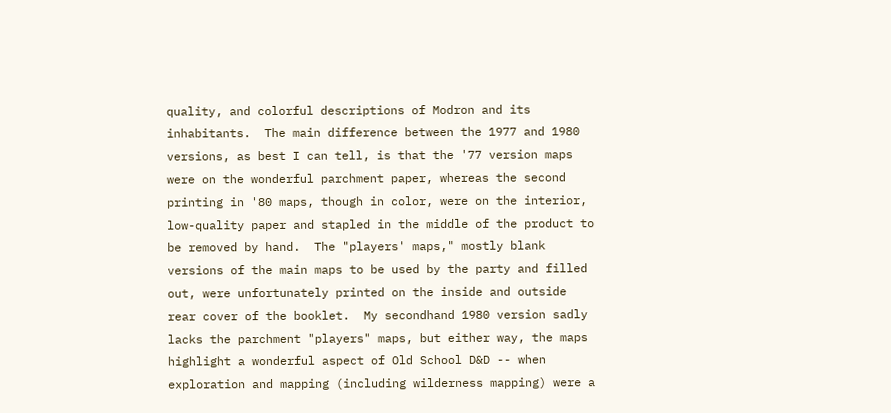quality, and colorful descriptions of Modron and its inhabitants.  The main difference between the 1977 and 1980 versions, as best I can tell, is that the '77 version maps were on the wonderful parchment paper, whereas the second printing in '80 maps, though in color, were on the interior, low-quality paper and stapled in the middle of the product to be removed by hand.  The "players' maps," mostly blank versions of the main maps to be used by the party and filled out, were unfortunately printed on the inside and outside rear cover of the booklet.  My secondhand 1980 version sadly lacks the parchment "players" maps, but either way, the maps highlight a wonderful aspect of Old School D&D -- when exploration and mapping (including wilderness mapping) were a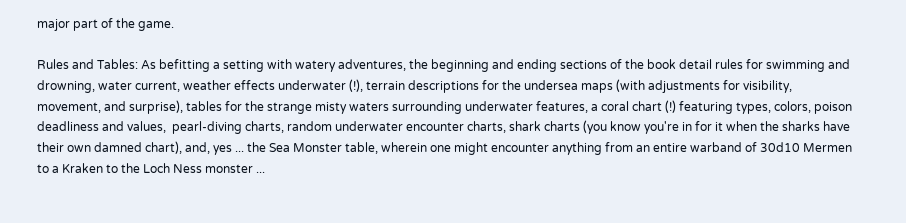major part of the game.

Rules and Tables: As befitting a setting with watery adventures, the beginning and ending sections of the book detail rules for swimming and drowning, water current, weather effects underwater (!), terrain descriptions for the undersea maps (with adjustments for visibility, movement, and surprise), tables for the strange misty waters surrounding underwater features, a coral chart (!) featuring types, colors, poison deadliness and values,  pearl-diving charts, random underwater encounter charts, shark charts (you know you're in for it when the sharks have their own damned chart), and, yes ... the Sea Monster table, wherein one might encounter anything from an entire warband of 30d10 Mermen to a Kraken to the Loch Ness monster ...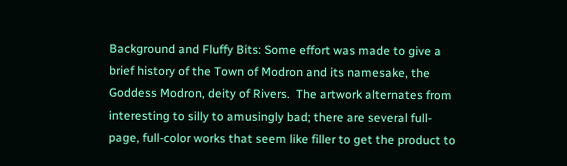Background and Fluffy Bits: Some effort was made to give a brief history of the Town of Modron and its namesake, the Goddess Modron, deity of Rivers.  The artwork alternates from interesting to silly to amusingly bad; there are several full-page, full-color works that seem like filler to get the product to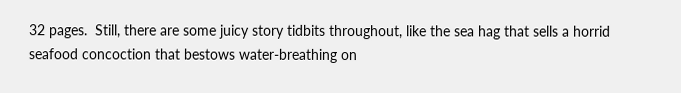32 pages.  Still, there are some juicy story tidbits throughout, like the sea hag that sells a horrid seafood concoction that bestows water-breathing on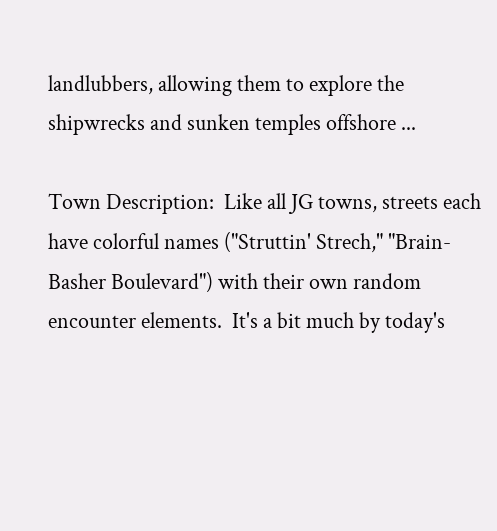landlubbers, allowing them to explore the shipwrecks and sunken temples offshore ...

Town Description:  Like all JG towns, streets each have colorful names ("Struttin' Strech," "Brain-Basher Boulevard") with their own random encounter elements.  It's a bit much by today's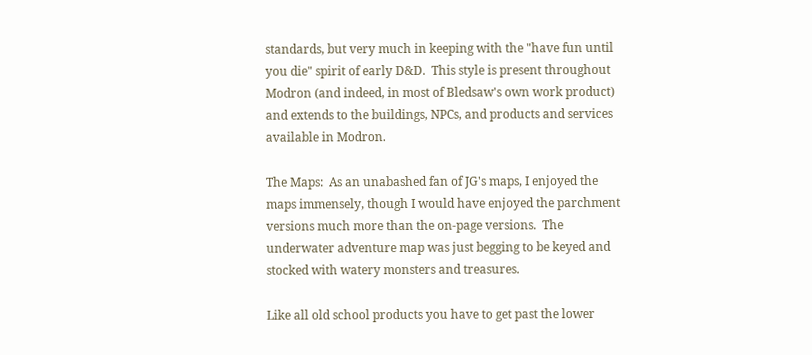standards, but very much in keeping with the "have fun until you die" spirit of early D&D.  This style is present throughout Modron (and indeed, in most of Bledsaw's own work product) and extends to the buildings, NPCs, and products and services available in Modron.

The Maps:  As an unabashed fan of JG's maps, I enjoyed the maps immensely, though I would have enjoyed the parchment versions much more than the on-page versions.  The underwater adventure map was just begging to be keyed and stocked with watery monsters and treasures.

Like all old school products you have to get past the lower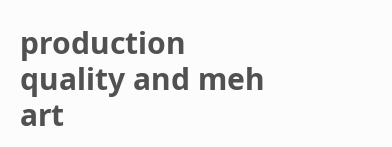production quality and meh art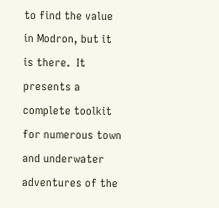to find the value in Modron, but it is there.  It presents a complete toolkit for numerous town and underwater adventures of the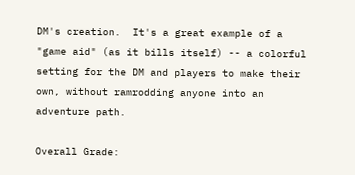DM's creation.  It's a great example of a "game aid" (as it bills itself) -- a colorful setting for the DM and players to make their own, without ramrodding anyone into an adventure path.

Overall Grade: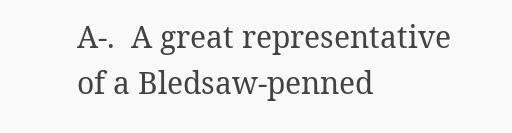A-.  A great representative of a Bledsaw-penned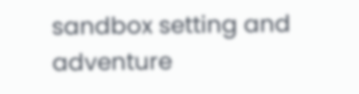sandbox setting and adventure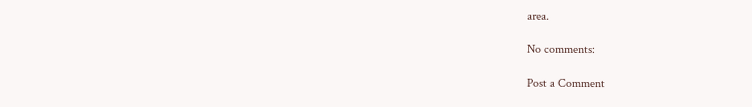area.

No comments:

Post a Comment